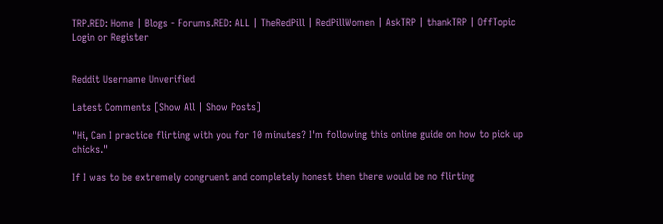TRP.RED: Home | Blogs - Forums.RED: ALL | TheRedPill | RedPillWomen | AskTRP | thankTRP | OffTopic
Login or Register


Reddit Username Unverified

Latest Comments [Show All | Show Posts]

"Hi, Can I practice flirting with you for 10 minutes? I'm following this online guide on how to pick up chicks."

If I was to be extremely congruent and completely honest then there would be no flirting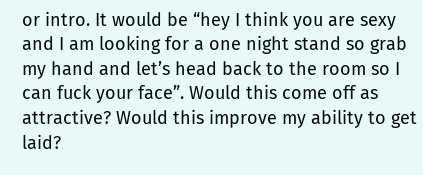or intro. It would be “hey I think you are sexy and I am looking for a one night stand so grab my hand and let’s head back to the room so I can fuck your face”. Would this come off as attractive? Would this improve my ability to get laid?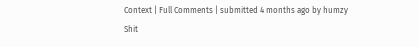Context | Full Comments | submitted 4 months ago by humzy
Shit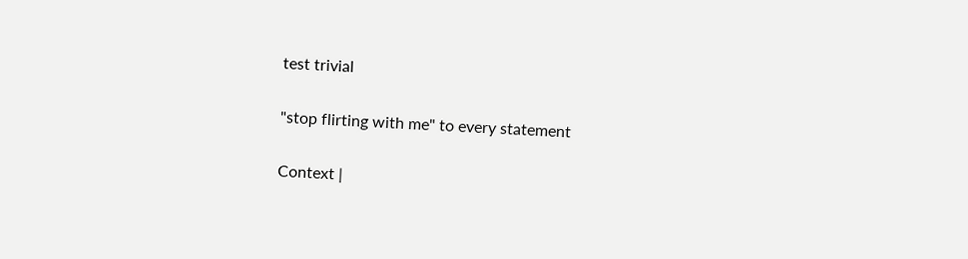test trivial

"stop flirting with me" to every statement

Context |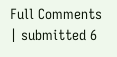Full Comments | submitted 6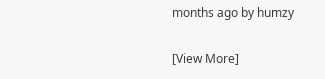months ago by humzy

[View More]